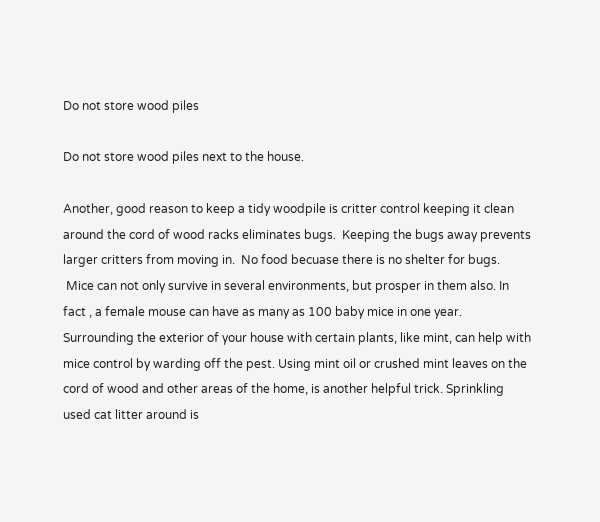Do not store wood piles

Do not store wood piles next to the house.

Another, good reason to keep a tidy woodpile is critter control keeping it clean around the cord of wood racks eliminates bugs.  Keeping the bugs away prevents larger critters from moving in.  No food becuase there is no shelter for bugs.
 Mice can not only survive in several environments, but prosper in them also. In fact , a female mouse can have as many as 100 baby mice in one year. Surrounding the exterior of your house with certain plants, like mint, can help with mice control by warding off the pest. Using mint oil or crushed mint leaves on the cord of wood and other areas of the home, is another helpful trick. Sprinkling used cat litter around is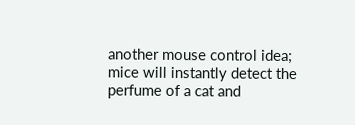another mouse control idea; mice will instantly detect the perfume of a cat and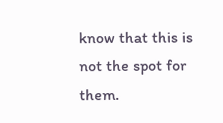know that this is not the spot for them.